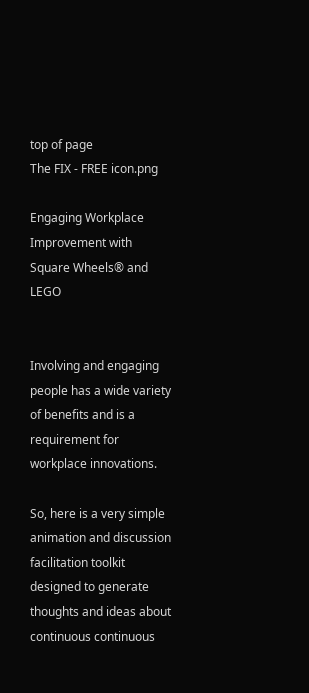top of page
The FIX - FREE icon.png

Engaging Workplace Improvement with Square Wheels® and LEGO


Involving and engaging people has a wide variety of benefits and is a requirement for workplace innovations.

So, here is a very simple animation and discussion facilitation toolkit designed to generate thoughts and ideas about continuous continuous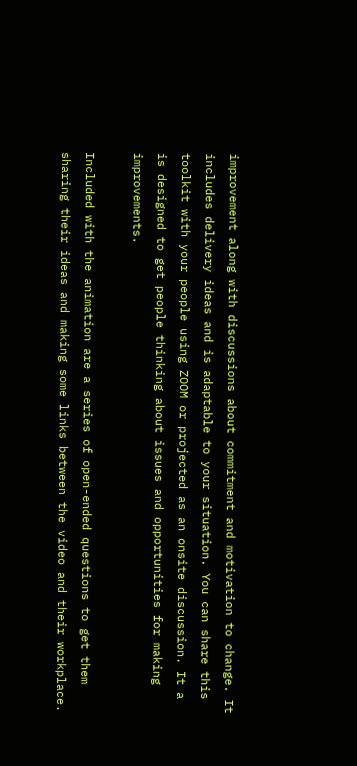improvement along with discussions about commitment and motivation to change. It includes delivery ideas and is adaptable to your situation. You can share this toolkit with your people using ZOOM or projected as an onsite discussion. It a is designed to get people thinking about issues and opportunities for making improvements.

Included with the animation are a series of open-ended questions to get them sharing their ideas and making some links between the video and their workplace.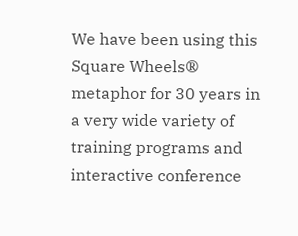We have been using this Square Wheels® metaphor for 30 years in a very wide variety of training programs and interactive conference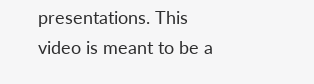presentations. This video is meant to be a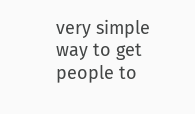very simple way to get people to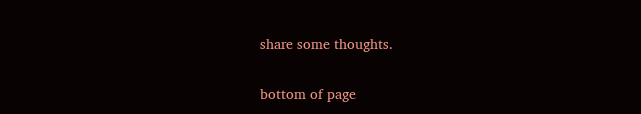share some thoughts.

bottom of page